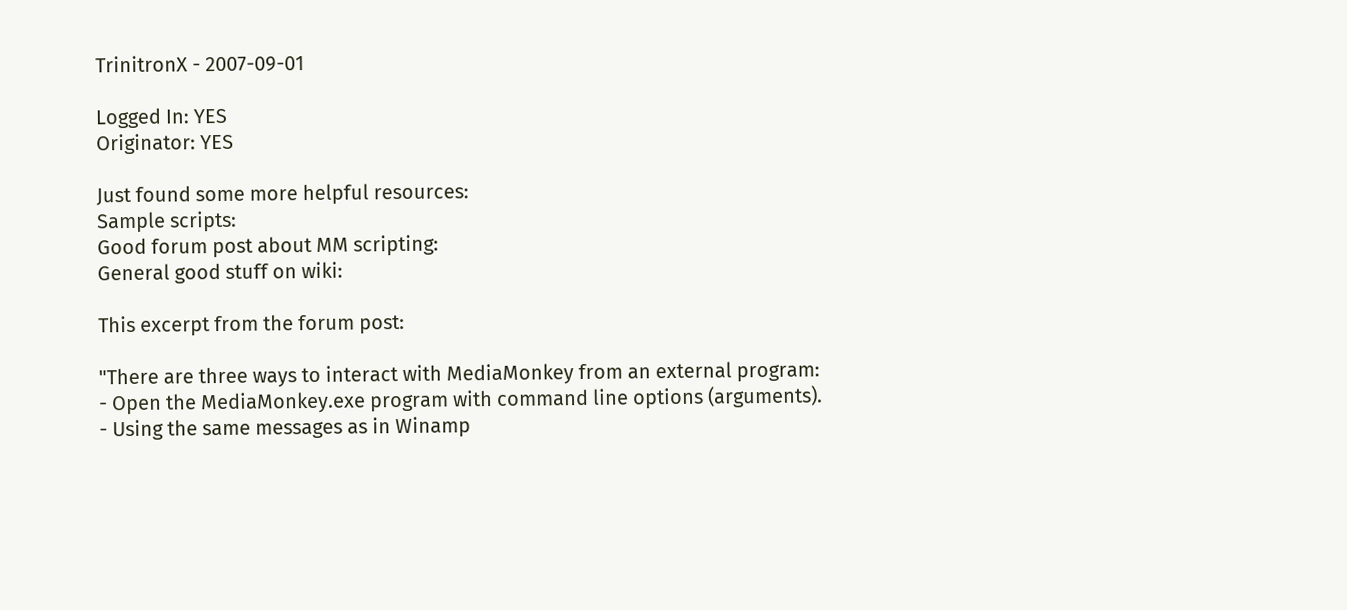TrinitronX - 2007-09-01

Logged In: YES
Originator: YES

Just found some more helpful resources:
Sample scripts:
Good forum post about MM scripting:
General good stuff on wiki:

This excerpt from the forum post:

"There are three ways to interact with MediaMonkey from an external program:
- Open the MediaMonkey.exe program with command line options (arguments).
- Using the same messages as in Winamp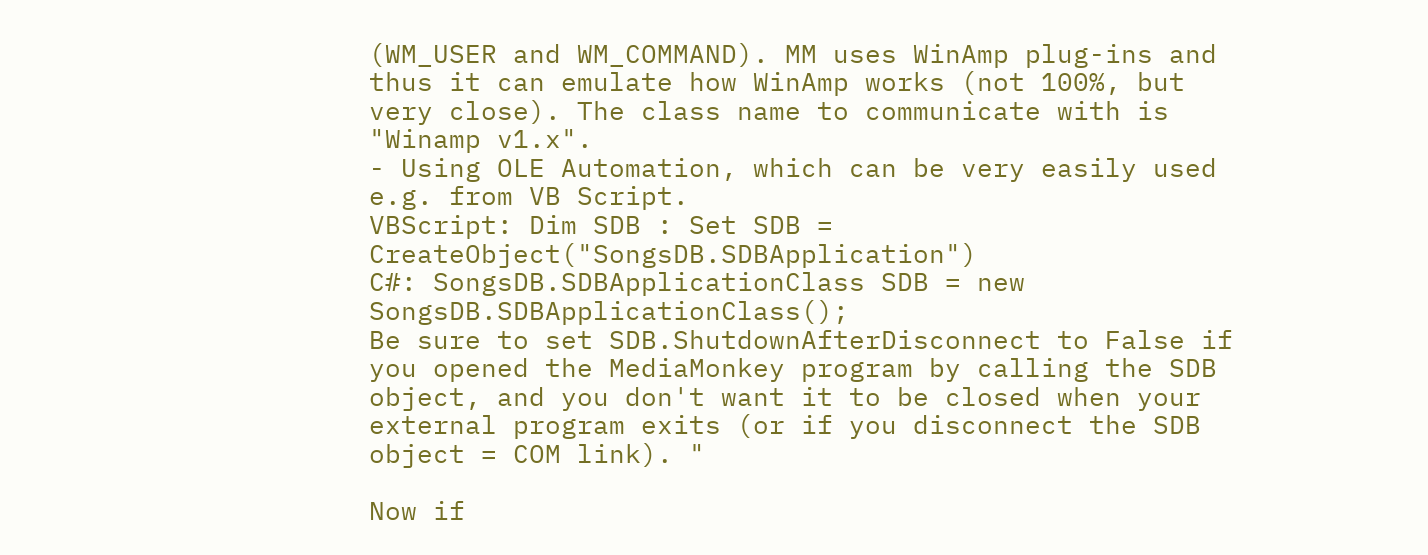(WM_USER and WM_COMMAND). MM uses WinAmp plug-ins and thus it can emulate how WinAmp works (not 100%, but very close). The class name to communicate with is "Winamp v1.x".
- Using OLE Automation, which can be very easily used e.g. from VB Script.
VBScript: Dim SDB : Set SDB = CreateObject("SongsDB.SDBApplication")
C#: SongsDB.SDBApplicationClass SDB = new SongsDB.SDBApplicationClass();
Be sure to set SDB.ShutdownAfterDisconnect to False if you opened the MediaMonkey program by calling the SDB object, and you don't want it to be closed when your external program exits (or if you disconnect the SDB object = COM link). "

Now if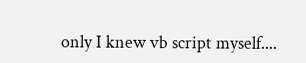only I knew vb script myself....